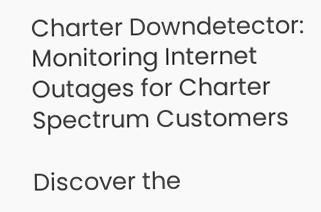Charter Downdetector: Monitoring Internet Outages for Charter Spectrum Customers

Discover the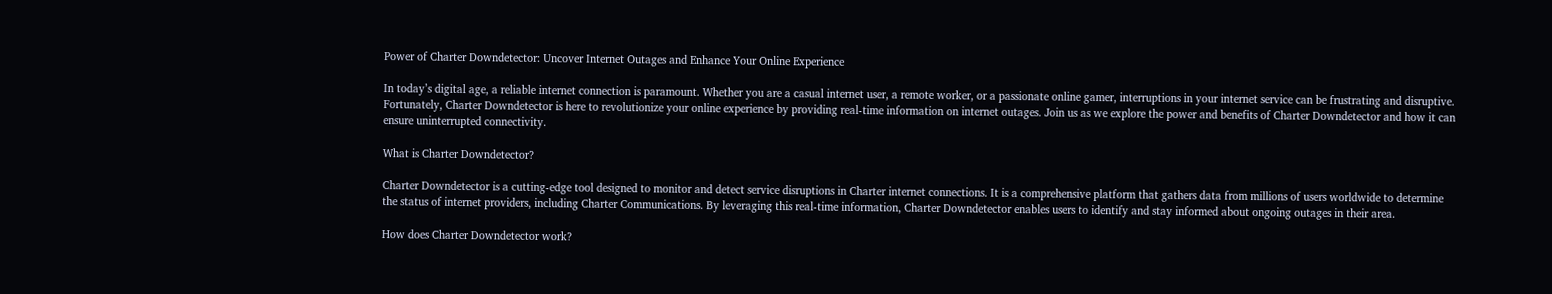Power of Charter Downdetector: Uncover Internet Outages and Enhance Your Online Experience

In today’s digital age, a reliable internet connection is paramount. Whether you are a casual internet user, a remote worker, or a passionate online gamer, interruptions in your internet service can be frustrating and disruptive. Fortunately, Charter Downdetector is here to revolutionize your online experience by providing real-time information on internet outages. Join us as we explore the power and benefits of Charter Downdetector and how it can ensure uninterrupted connectivity.

What is Charter Downdetector?

Charter Downdetector is a cutting-edge tool designed to monitor and detect service disruptions in Charter internet connections. It is a comprehensive platform that gathers data from millions of users worldwide to determine the status of internet providers, including Charter Communications. By leveraging this real-time information, Charter Downdetector enables users to identify and stay informed about ongoing outages in their area.

How does Charter Downdetector work?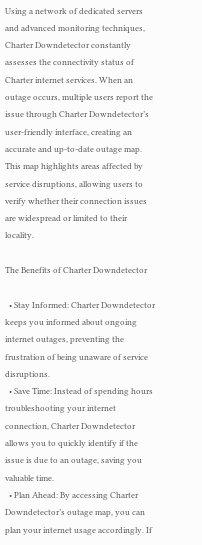Using a network of dedicated servers and advanced monitoring techniques, Charter Downdetector constantly assesses the connectivity status of Charter internet services. When an outage occurs, multiple users report the issue through Charter Downdetector’s user-friendly interface, creating an accurate and up-to-date outage map. This map highlights areas affected by service disruptions, allowing users to verify whether their connection issues are widespread or limited to their locality.

The Benefits of Charter Downdetector

  • Stay Informed: Charter Downdetector keeps you informed about ongoing internet outages, preventing the frustration of being unaware of service disruptions.
  • Save Time: Instead of spending hours troubleshooting your internet connection, Charter Downdetector allows you to quickly identify if the issue is due to an outage, saving you valuable time.
  • Plan Ahead: By accessing Charter Downdetector’s outage map, you can plan your internet usage accordingly. If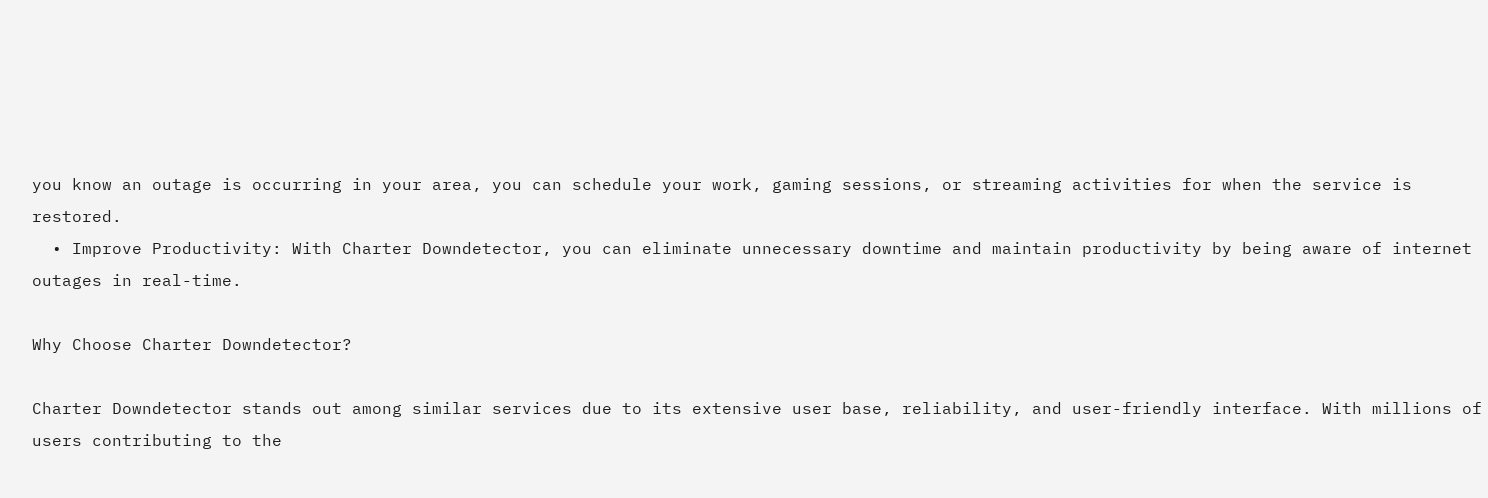you know an outage is occurring in your area, you can schedule your work, gaming sessions, or streaming activities for when the service is restored.
  • Improve Productivity: With Charter Downdetector, you can eliminate unnecessary downtime and maintain productivity by being aware of internet outages in real-time.

Why Choose Charter Downdetector?

Charter Downdetector stands out among similar services due to its extensive user base, reliability, and user-friendly interface. With millions of users contributing to the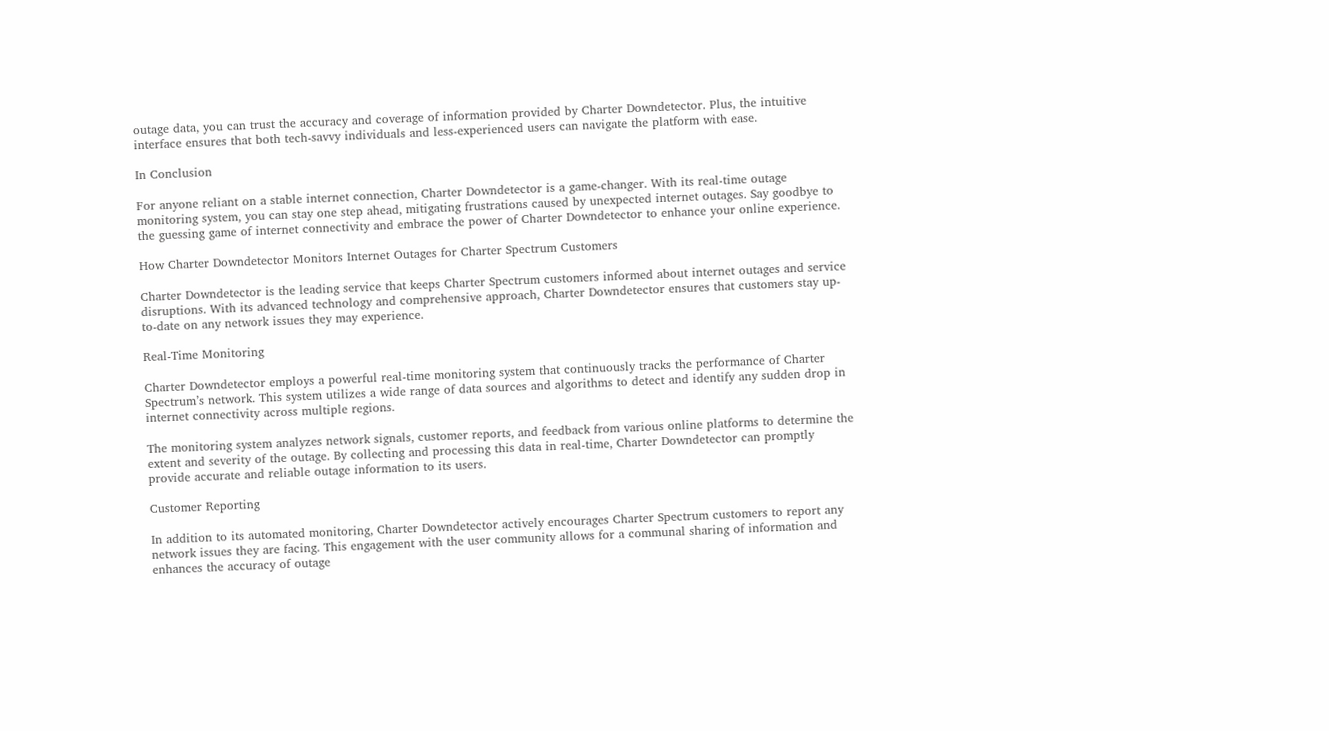outage data, you can trust the accuracy and coverage of information provided by Charter Downdetector. Plus, the intuitive interface ensures that both tech-savvy individuals and less-experienced users can navigate the platform with ease.

In Conclusion

For anyone reliant on a stable internet connection, Charter Downdetector is a game-changer. With its real-time outage monitoring system, you can stay one step ahead, mitigating frustrations caused by unexpected internet outages. Say goodbye to the guessing game of internet connectivity and embrace the power of Charter Downdetector to enhance your online experience.

How Charter Downdetector Monitors Internet Outages for Charter Spectrum Customers

Charter Downdetector is the leading service that keeps Charter Spectrum customers informed about internet outages and service disruptions. With its advanced technology and comprehensive approach, Charter Downdetector ensures that customers stay up-to-date on any network issues they may experience.

Real-Time Monitoring

Charter Downdetector employs a powerful real-time monitoring system that continuously tracks the performance of Charter Spectrum’s network. This system utilizes a wide range of data sources and algorithms to detect and identify any sudden drop in internet connectivity across multiple regions.

The monitoring system analyzes network signals, customer reports, and feedback from various online platforms to determine the extent and severity of the outage. By collecting and processing this data in real-time, Charter Downdetector can promptly provide accurate and reliable outage information to its users.

Customer Reporting

In addition to its automated monitoring, Charter Downdetector actively encourages Charter Spectrum customers to report any network issues they are facing. This engagement with the user community allows for a communal sharing of information and enhances the accuracy of outage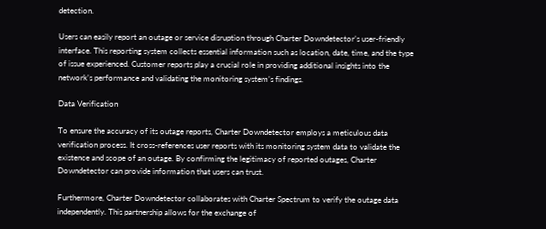detection.

Users can easily report an outage or service disruption through Charter Downdetector’s user-friendly interface. This reporting system collects essential information such as location, date, time, and the type of issue experienced. Customer reports play a crucial role in providing additional insights into the network’s performance and validating the monitoring system’s findings.

Data Verification

To ensure the accuracy of its outage reports, Charter Downdetector employs a meticulous data verification process. It cross-references user reports with its monitoring system data to validate the existence and scope of an outage. By confirming the legitimacy of reported outages, Charter Downdetector can provide information that users can trust.

Furthermore, Charter Downdetector collaborates with Charter Spectrum to verify the outage data independently. This partnership allows for the exchange of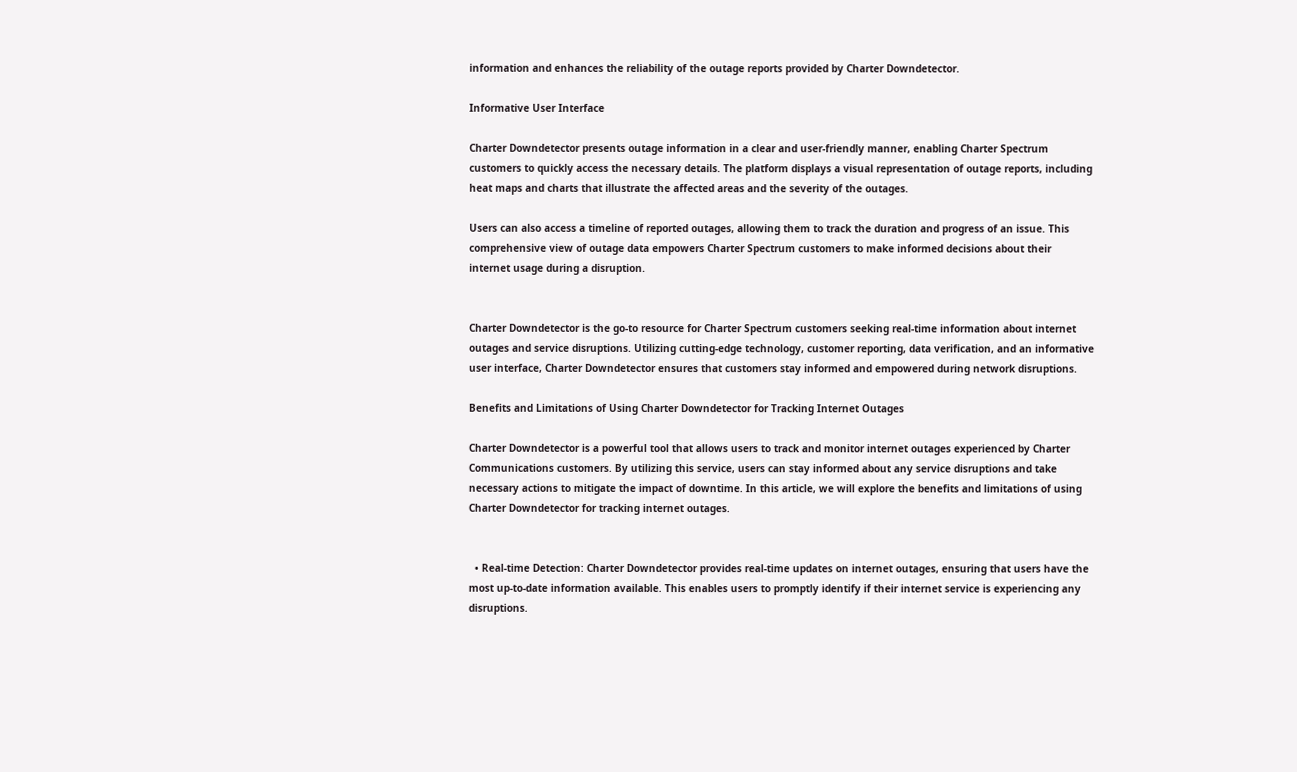information and enhances the reliability of the outage reports provided by Charter Downdetector.

Informative User Interface

Charter Downdetector presents outage information in a clear and user-friendly manner, enabling Charter Spectrum customers to quickly access the necessary details. The platform displays a visual representation of outage reports, including heat maps and charts that illustrate the affected areas and the severity of the outages.

Users can also access a timeline of reported outages, allowing them to track the duration and progress of an issue. This comprehensive view of outage data empowers Charter Spectrum customers to make informed decisions about their internet usage during a disruption.


Charter Downdetector is the go-to resource for Charter Spectrum customers seeking real-time information about internet outages and service disruptions. Utilizing cutting-edge technology, customer reporting, data verification, and an informative user interface, Charter Downdetector ensures that customers stay informed and empowered during network disruptions.

Benefits and Limitations of Using Charter Downdetector for Tracking Internet Outages

Charter Downdetector is a powerful tool that allows users to track and monitor internet outages experienced by Charter Communications customers. By utilizing this service, users can stay informed about any service disruptions and take necessary actions to mitigate the impact of downtime. In this article, we will explore the benefits and limitations of using Charter Downdetector for tracking internet outages.


  • Real-time Detection: Charter Downdetector provides real-time updates on internet outages, ensuring that users have the most up-to-date information available. This enables users to promptly identify if their internet service is experiencing any disruptions.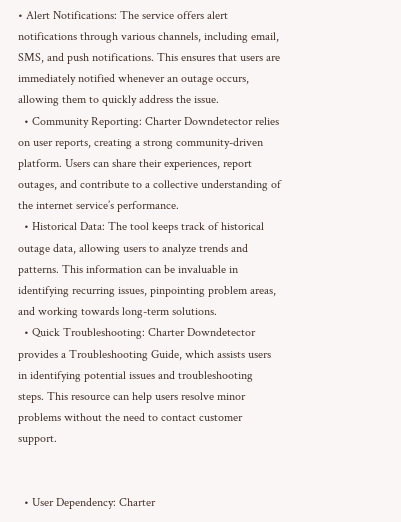• Alert Notifications: The service offers alert notifications through various channels, including email, SMS, and push notifications. This ensures that users are immediately notified whenever an outage occurs, allowing them to quickly address the issue.
  • Community Reporting: Charter Downdetector relies on user reports, creating a strong community-driven platform. Users can share their experiences, report outages, and contribute to a collective understanding of the internet service’s performance.
  • Historical Data: The tool keeps track of historical outage data, allowing users to analyze trends and patterns. This information can be invaluable in identifying recurring issues, pinpointing problem areas, and working towards long-term solutions.
  • Quick Troubleshooting: Charter Downdetector provides a Troubleshooting Guide, which assists users in identifying potential issues and troubleshooting steps. This resource can help users resolve minor problems without the need to contact customer support.


  • User Dependency: Charter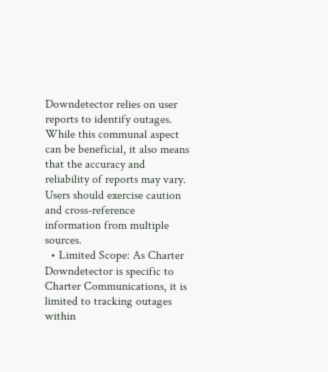Downdetector relies on user reports to identify outages. While this communal aspect can be beneficial, it also means that the accuracy and reliability of reports may vary. Users should exercise caution and cross-reference information from multiple sources.
  • Limited Scope: As Charter Downdetector is specific to Charter Communications, it is limited to tracking outages within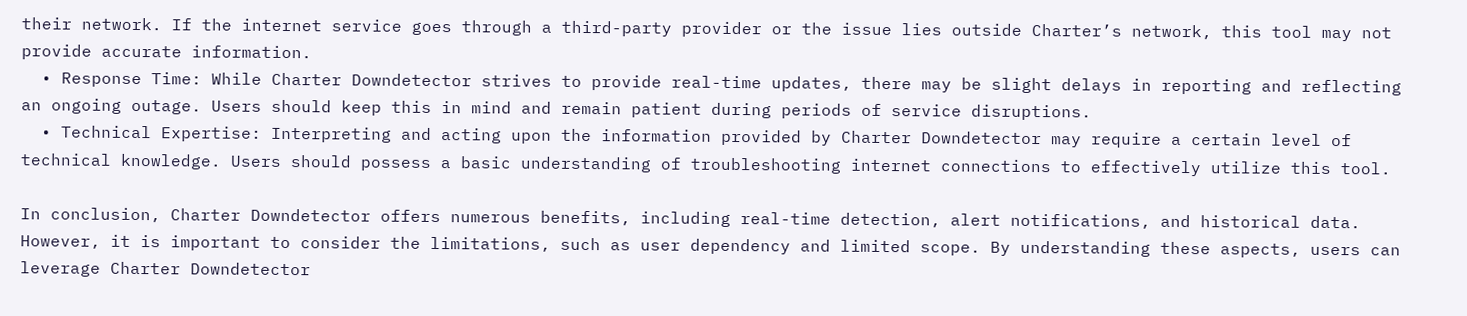their network. If the internet service goes through a third-party provider or the issue lies outside Charter’s network, this tool may not provide accurate information.
  • Response Time: While Charter Downdetector strives to provide real-time updates, there may be slight delays in reporting and reflecting an ongoing outage. Users should keep this in mind and remain patient during periods of service disruptions.
  • Technical Expertise: Interpreting and acting upon the information provided by Charter Downdetector may require a certain level of technical knowledge. Users should possess a basic understanding of troubleshooting internet connections to effectively utilize this tool.

In conclusion, Charter Downdetector offers numerous benefits, including real-time detection, alert notifications, and historical data. However, it is important to consider the limitations, such as user dependency and limited scope. By understanding these aspects, users can leverage Charter Downdetector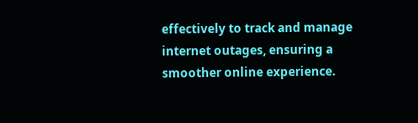effectively to track and manage internet outages, ensuring a smoother online experience.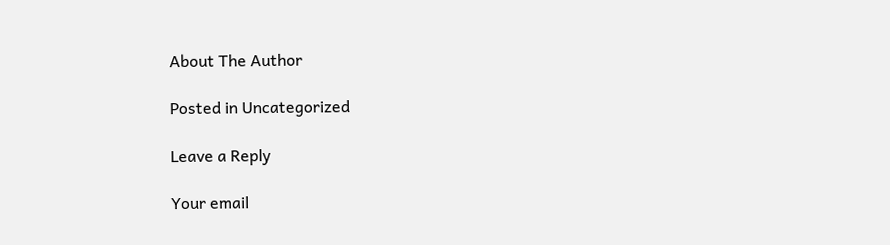About The Author

Posted in Uncategorized

Leave a Reply

Your email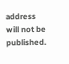address will not be published.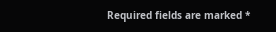Required fields are marked *